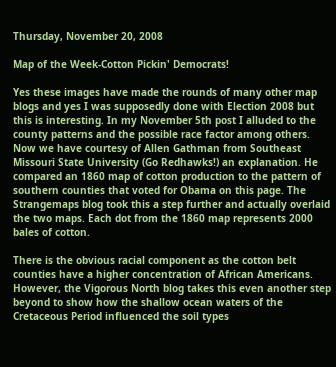Thursday, November 20, 2008

Map of the Week-Cotton Pickin' Democrats!

Yes these images have made the rounds of many other map blogs and yes I was supposedly done with Election 2008 but this is interesting. In my November 5th post I alluded to the county patterns and the possible race factor among others. Now we have courtesy of Allen Gathman from Southeast Missouri State University (Go Redhawks!) an explanation. He compared an 1860 map of cotton production to the pattern of southern counties that voted for Obama on this page. The Strangemaps blog took this a step further and actually overlaid the two maps. Each dot from the 1860 map represents 2000 bales of cotton.

There is the obvious racial component as the cotton belt counties have a higher concentration of African Americans. However, the Vigorous North blog takes this even another step beyond to show how the shallow ocean waters of the Cretaceous Period influenced the soil types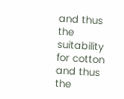and thus the suitability for cotton and thus the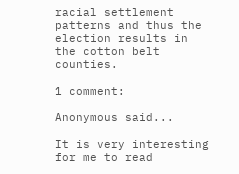racial settlement patterns and thus the election results in the cotton belt counties.

1 comment:

Anonymous said...

It is very interesting for me to read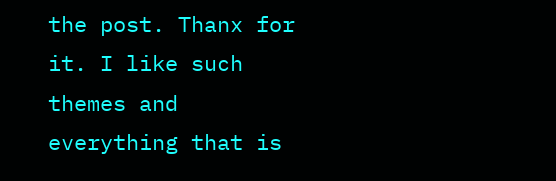the post. Thanx for it. I like such themes and everything that is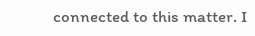connected to this matter. I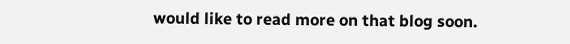would like to read more on that blog soon.